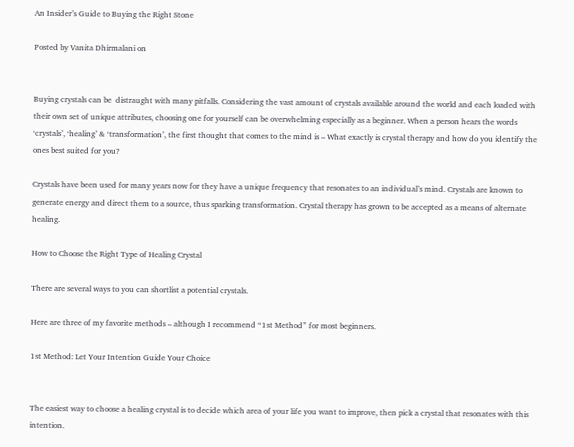An Insider’s Guide to Buying the Right Stone

Posted by Vanita Dhirmalani on


Buying crystals can be  distraught with many pitfalls. Considering the vast amount of crystals available around the world and each loaded with their own set of unique attributes, choosing one for yourself can be overwhelming especially as a beginner. When a person hears the words ‘crystals’, ‘healing’ & ‘transformation’, the first thought that comes to the mind is – What exactly is crystal therapy and how do you identify the ones best suited for you?

Crystals have been used for many years now for they have a unique frequency that resonates to an individual’s mind. Crystals are known to generate energy and direct them to a source, thus sparking transformation. Crystal therapy has grown to be accepted as a means of alternate healing.

How to Choose the Right Type of Healing Crystal

There are several ways to you can shortlist a potential crystals.

Here are three of my favorite methods – although I recommend “1st Method” for most beginners.

1st Method: Let Your Intention Guide Your Choice


The easiest way to choose a healing crystal is to decide which area of your life you want to improve, then pick a crystal that resonates with this intention.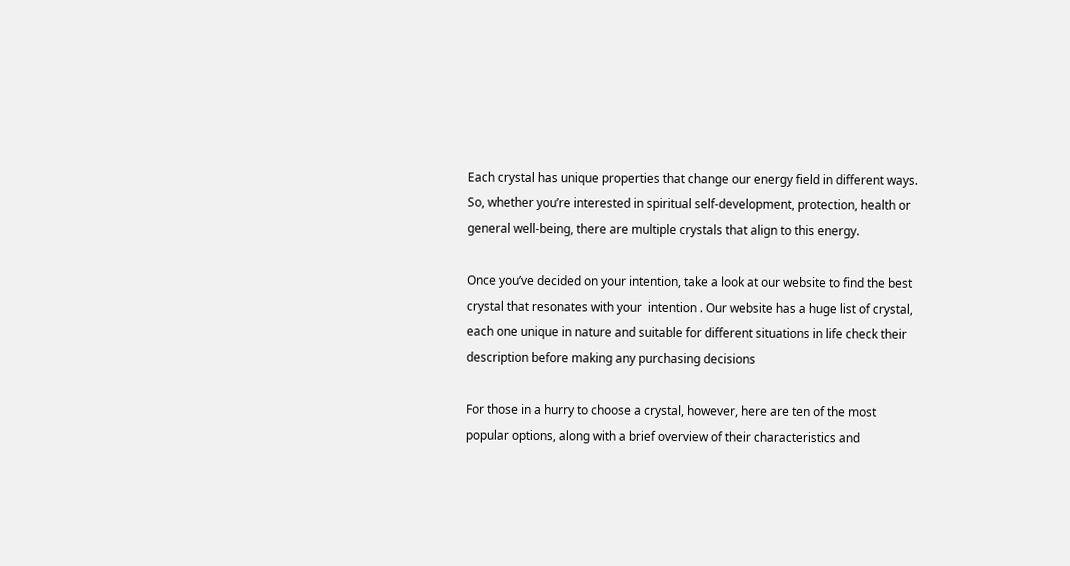Each crystal has unique properties that change our energy field in different ways. So, whether you’re interested in spiritual self-development, protection, health or general well-being, there are multiple crystals that align to this energy.

Once you’ve decided on your intention, take a look at our website to find the best crystal that resonates with your  intention . Our website has a huge list of crystal, each one unique in nature and suitable for different situations in life check their description before making any purchasing decisions

For those in a hurry to choose a crystal, however, here are ten of the most popular options, along with a brief overview of their characteristics and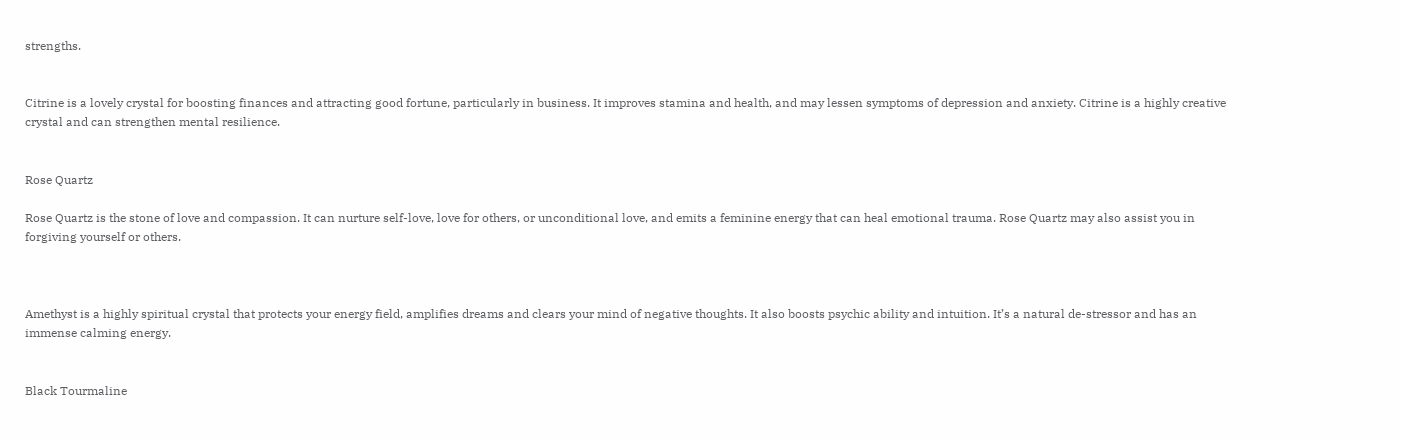strengths.


Citrine is a lovely crystal for boosting finances and attracting good fortune, particularly in business. It improves stamina and health, and may lessen symptoms of depression and anxiety. Citrine is a highly creative crystal and can strengthen mental resilience.


Rose Quartz

Rose Quartz is the stone of love and compassion. It can nurture self-love, love for others, or unconditional love, and emits a feminine energy that can heal emotional trauma. Rose Quartz may also assist you in forgiving yourself or others.



Amethyst is a highly spiritual crystal that protects your energy field, amplifies dreams and clears your mind of negative thoughts. It also boosts psychic ability and intuition. It’s a natural de-stressor and has an immense calming energy.


Black Tourmaline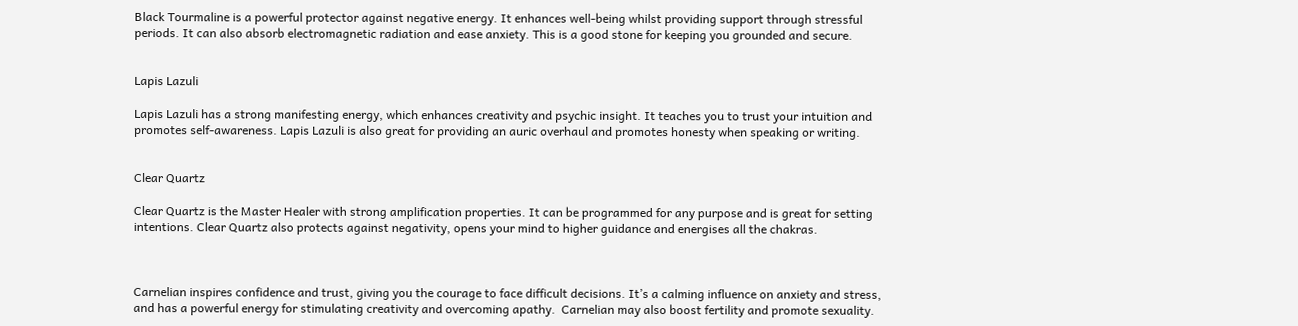Black Tourmaline is a powerful protector against negative energy. It enhances well-being whilst providing support through stressful periods. It can also absorb electromagnetic radiation and ease anxiety. This is a good stone for keeping you grounded and secure.


Lapis Lazuli

Lapis Lazuli has a strong manifesting energy, which enhances creativity and psychic insight. It teaches you to trust your intuition and promotes self-awareness. Lapis Lazuli is also great for providing an auric overhaul and promotes honesty when speaking or writing.


Clear Quartz

Clear Quartz is the Master Healer with strong amplification properties. It can be programmed for any purpose and is great for setting intentions. Clear Quartz also protects against negativity, opens your mind to higher guidance and energises all the chakras.



Carnelian inspires confidence and trust, giving you the courage to face difficult decisions. It’s a calming influence on anxiety and stress, and has a powerful energy for stimulating creativity and overcoming apathy.  Carnelian may also boost fertility and promote sexuality.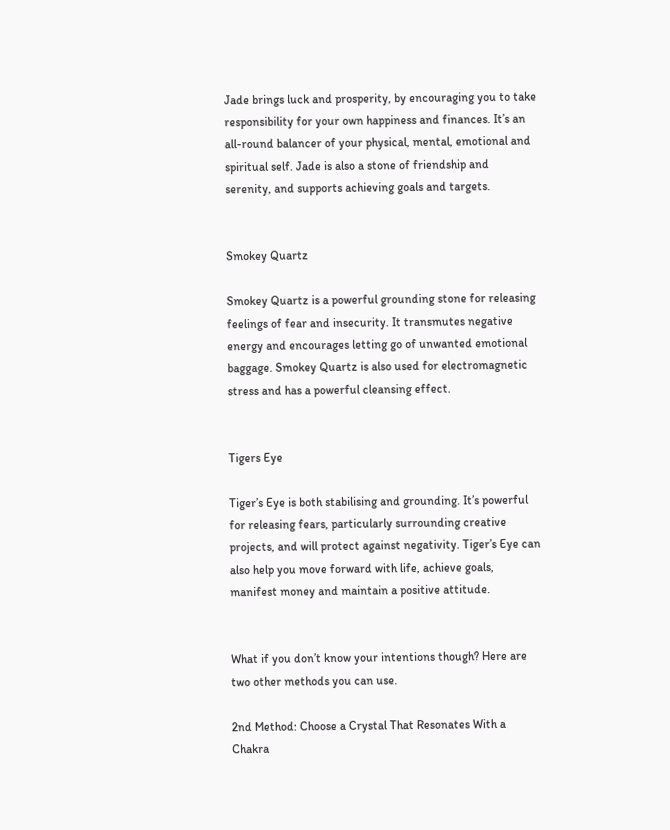Jade brings luck and prosperity, by encouraging you to take responsibility for your own happiness and finances. It’s an all-round balancer of your physical, mental, emotional and spiritual self. Jade is also a stone of friendship and serenity, and supports achieving goals and targets.


Smokey Quartz

Smokey Quartz is a powerful grounding stone for releasing feelings of fear and insecurity. It transmutes negative energy and encourages letting go of unwanted emotional baggage. Smokey Quartz is also used for electromagnetic stress and has a powerful cleansing effect.


Tigers Eye

Tiger’s Eye is both stabilising and grounding. It’s powerful for releasing fears, particularly surrounding creative projects, and will protect against negativity. Tiger’s Eye can also help you move forward with life, achieve goals, manifest money and maintain a positive attitude.


What if you don’t know your intentions though? Here are two other methods you can use.

2nd Method: Choose a Crystal That Resonates With a Chakra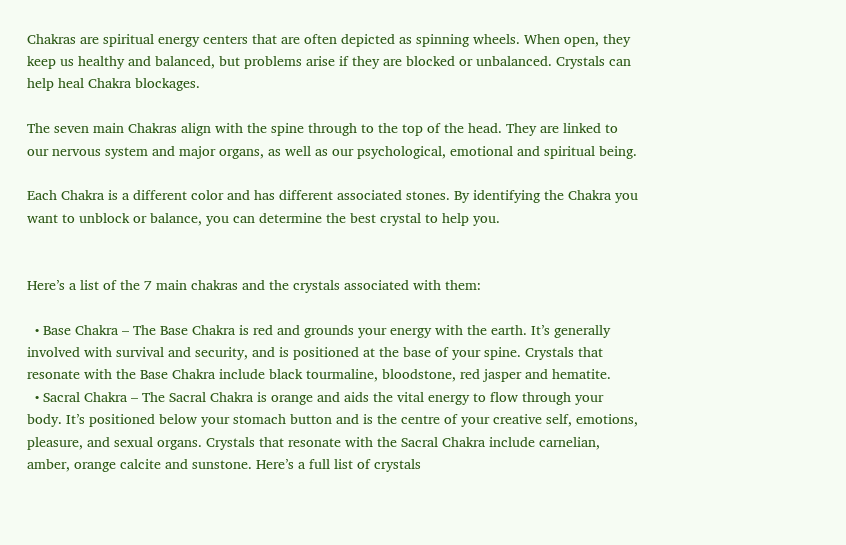Chakras are spiritual energy centers that are often depicted as spinning wheels. When open, they keep us healthy and balanced, but problems arise if they are blocked or unbalanced. Crystals can help heal Chakra blockages.

The seven main Chakras align with the spine through to the top of the head. They are linked to our nervous system and major organs, as well as our psychological, emotional and spiritual being.

Each Chakra is a different color and has different associated stones. By identifying the Chakra you want to unblock or balance, you can determine the best crystal to help you.


Here’s a list of the 7 main chakras and the crystals associated with them:

  • Base Chakra – The Base Chakra is red and grounds your energy with the earth. It’s generally involved with survival and security, and is positioned at the base of your spine. Crystals that resonate with the Base Chakra include black tourmaline, bloodstone, red jasper and hematite.
  • Sacral Chakra – The Sacral Chakra is orange and aids the vital energy to flow through your body. It’s positioned below your stomach button and is the centre of your creative self, emotions, pleasure, and sexual organs. Crystals that resonate with the Sacral Chakra include carnelian, amber, orange calcite and sunstone. Here’s a full list of crystals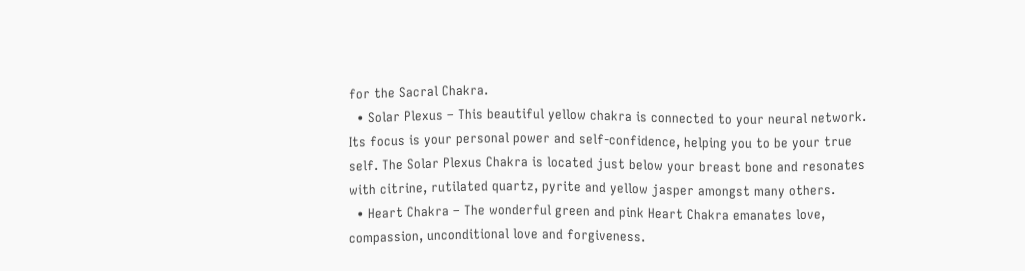for the Sacral Chakra.
  • Solar Plexus – This beautiful yellow chakra is connected to your neural network. Its focus is your personal power and self-confidence, helping you to be your true self. The Solar Plexus Chakra is located just below your breast bone and resonates with citrine, rutilated quartz, pyrite and yellow jasper amongst many others.
  • Heart Chakra – The wonderful green and pink Heart Chakra emanates love, compassion, unconditional love and forgiveness.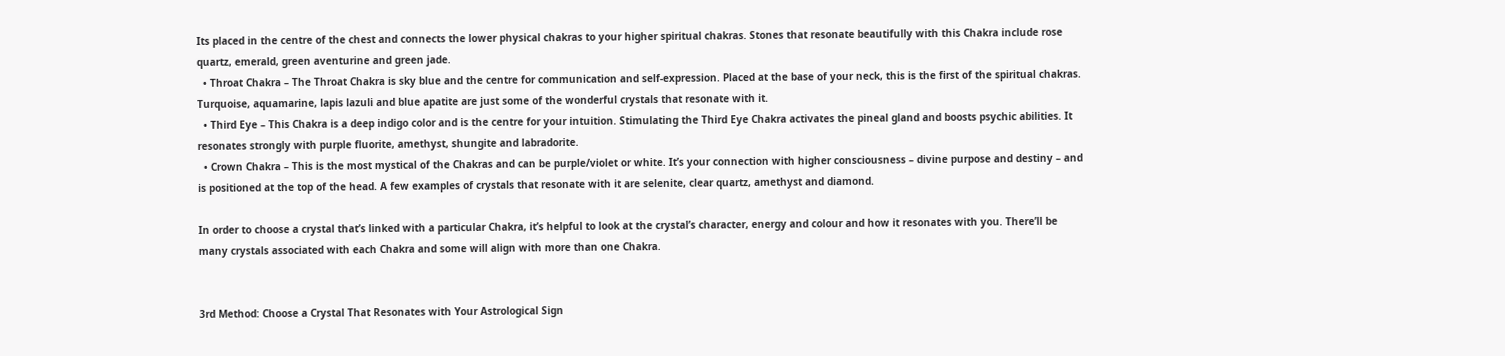Its placed in the centre of the chest and connects the lower physical chakras to your higher spiritual chakras. Stones that resonate beautifully with this Chakra include rose quartz, emerald, green aventurine and green jade.
  • Throat Chakra – The Throat Chakra is sky blue and the centre for communication and self-expression. Placed at the base of your neck, this is the first of the spiritual chakras. Turquoise, aquamarine, lapis lazuli and blue apatite are just some of the wonderful crystals that resonate with it.
  • Third Eye – This Chakra is a deep indigo color and is the centre for your intuition. Stimulating the Third Eye Chakra activates the pineal gland and boosts psychic abilities. It resonates strongly with purple fluorite, amethyst, shungite and labradorite.
  • Crown Chakra – This is the most mystical of the Chakras and can be purple/violet or white. It’s your connection with higher consciousness – divine purpose and destiny – and is positioned at the top of the head. A few examples of crystals that resonate with it are selenite, clear quartz, amethyst and diamond.

In order to choose a crystal that’s linked with a particular Chakra, it’s helpful to look at the crystal’s character, energy and colour and how it resonates with you. There’ll be many crystals associated with each Chakra and some will align with more than one Chakra.


3rd Method: Choose a Crystal That Resonates with Your Astrological Sign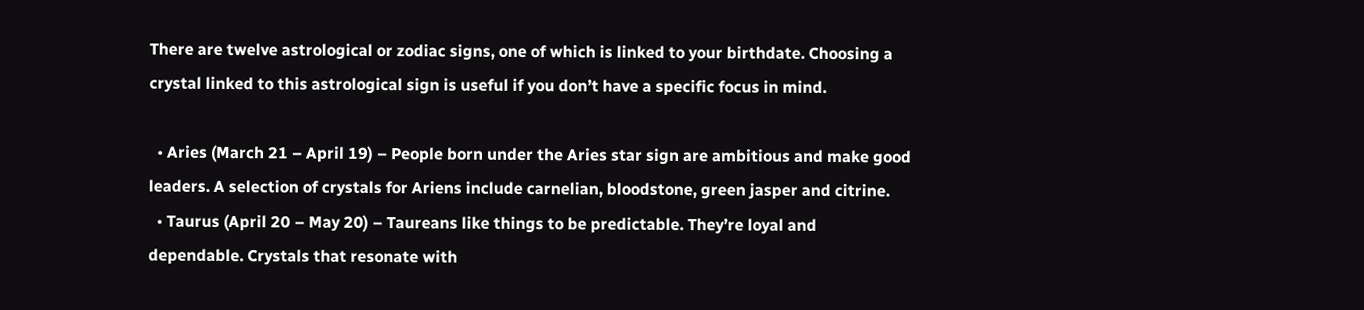There are twelve astrological or zodiac signs, one of which is linked to your birthdate. Choosing a crystal linked to this astrological sign is useful if you don’t have a specific focus in mind.

  • Aries (March 21 – April 19) – People born under the Aries star sign are ambitious and make good leaders. A selection of crystals for Ariens include carnelian, bloodstone, green jasper and citrine.
  • Taurus (April 20 – May 20) – Taureans like things to be predictable. They’re loyal and dependable. Crystals that resonate with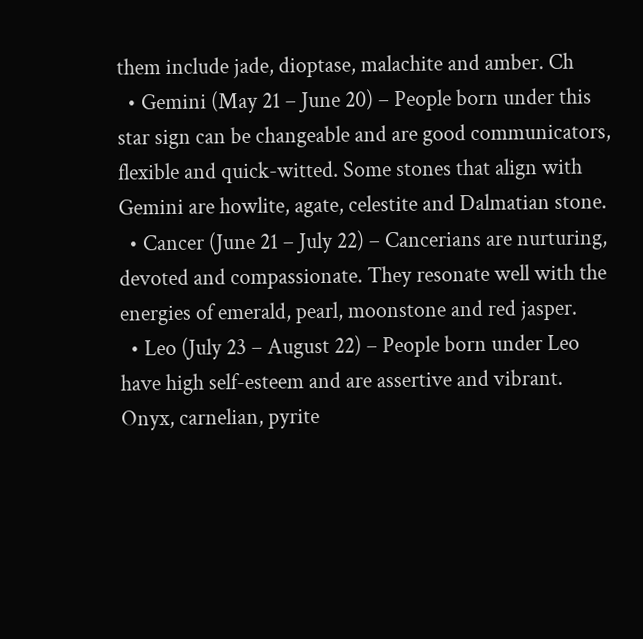them include jade, dioptase, malachite and amber. Ch
  • Gemini (May 21 – June 20) – People born under this star sign can be changeable and are good communicators, flexible and quick-witted. Some stones that align with Gemini are howlite, agate, celestite and Dalmatian stone.
  • Cancer (June 21 – July 22) – Cancerians are nurturing, devoted and compassionate. They resonate well with the energies of emerald, pearl, moonstone and red jasper.
  • Leo (July 23 – August 22) – People born under Leo have high self-esteem and are assertive and vibrant. Onyx, carnelian, pyrite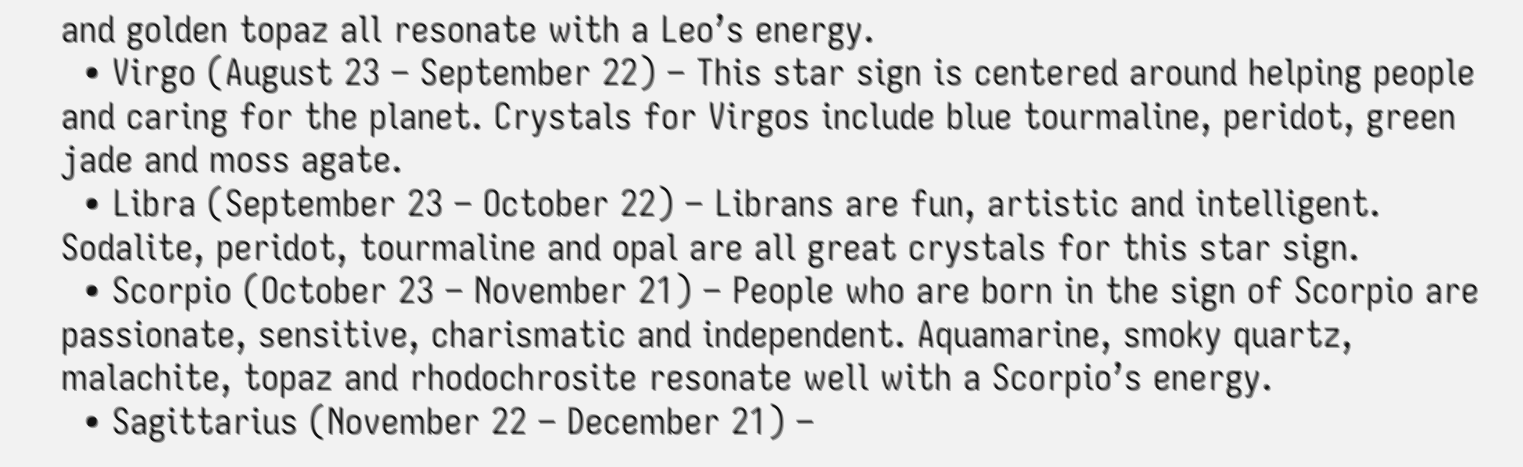and golden topaz all resonate with a Leo’s energy.
  • Virgo (August 23 – September 22) – This star sign is centered around helping people and caring for the planet. Crystals for Virgos include blue tourmaline, peridot, green jade and moss agate.
  • Libra (September 23 – October 22) – Librans are fun, artistic and intelligent. Sodalite, peridot, tourmaline and opal are all great crystals for this star sign.
  • Scorpio (October 23 – November 21) – People who are born in the sign of Scorpio are passionate, sensitive, charismatic and independent. Aquamarine, smoky quartz, malachite, topaz and rhodochrosite resonate well with a Scorpio’s energy.
  • Sagittarius (November 22 – December 21) –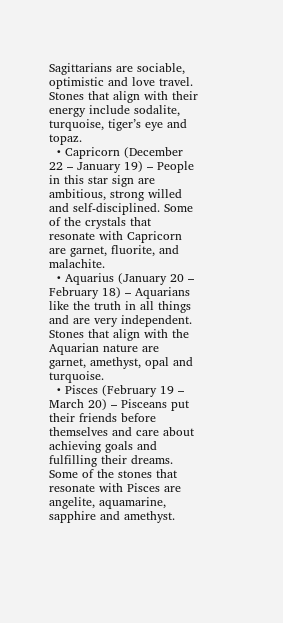Sagittarians are sociable, optimistic and love travel. Stones that align with their energy include sodalite, turquoise, tiger’s eye and topaz.
  • Capricorn (December 22 – January 19) – People in this star sign are ambitious, strong willed and self-disciplined. Some of the crystals that resonate with Capricorn are garnet, fluorite, and malachite.
  • Aquarius (January 20 – February 18) – Aquarians like the truth in all things and are very independent. Stones that align with the Aquarian nature are garnet, amethyst, opal and turquoise.
  • Pisces (February 19 – March 20) – Pisceans put their friends before themselves and care about achieving goals and fulfilling their dreams. Some of the stones that resonate with Pisces are angelite, aquamarine, sapphire and amethyst.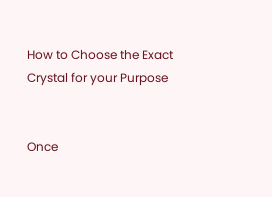How to Choose the Exact Crystal for your Purpose


Once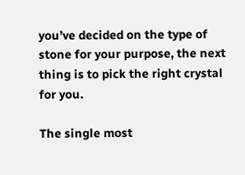you’ve decided on the type of stone for your purpose, the next thing is to pick the right crystal for you.

The single most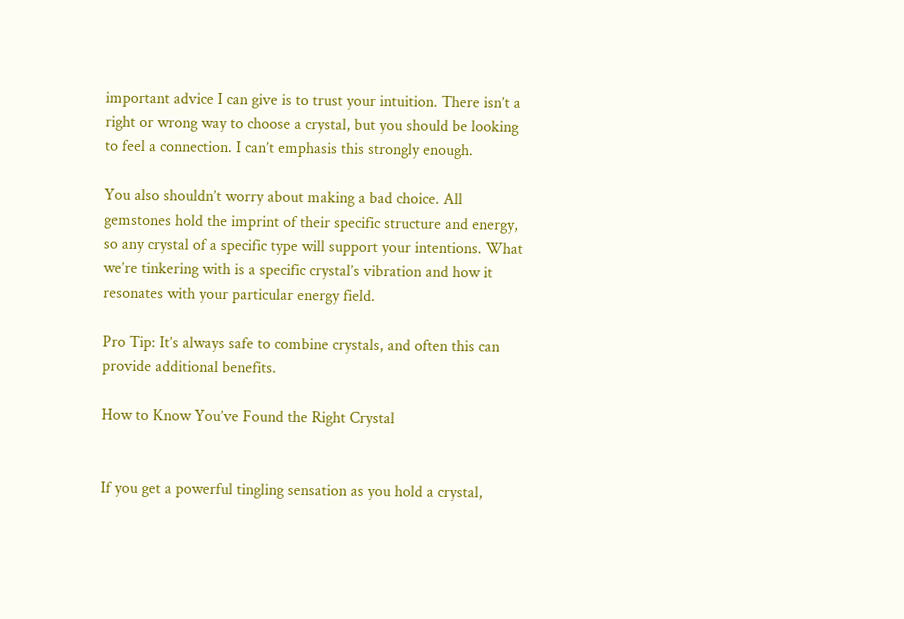important advice I can give is to trust your intuition. There isn’t a right or wrong way to choose a crystal, but you should be looking to feel a connection. I can’t emphasis this strongly enough.

You also shouldn’t worry about making a bad choice. All gemstones hold the imprint of their specific structure and energy, so any crystal of a specific type will support your intentions. What we’re tinkering with is a specific crystal’s vibration and how it resonates with your particular energy field.

Pro Tip: It’s always safe to combine crystals, and often this can provide additional benefits.

How to Know You’ve Found the Right Crystal


If you get a powerful tingling sensation as you hold a crystal,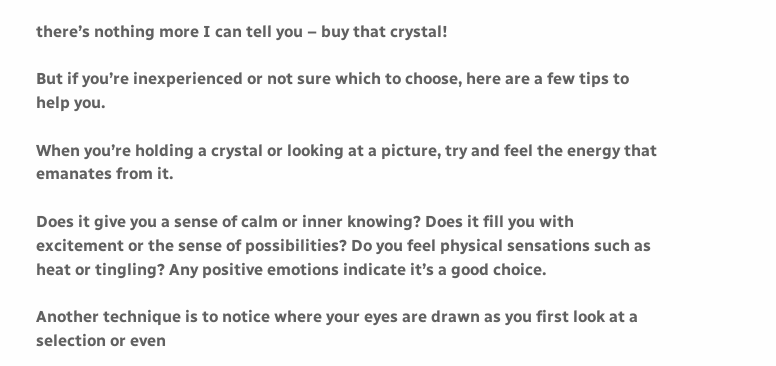there’s nothing more I can tell you – buy that crystal!

But if you’re inexperienced or not sure which to choose, here are a few tips to help you.

When you’re holding a crystal or looking at a picture, try and feel the energy that emanates from it.

Does it give you a sense of calm or inner knowing? Does it fill you with excitement or the sense of possibilities? Do you feel physical sensations such as heat or tingling? Any positive emotions indicate it’s a good choice.

Another technique is to notice where your eyes are drawn as you first look at a selection or even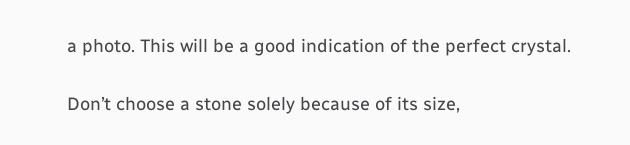a photo. This will be a good indication of the perfect crystal.

Don’t choose a stone solely because of its size,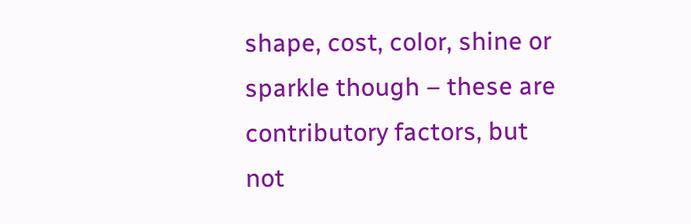shape, cost, color, shine or sparkle though – these are contributory factors, but not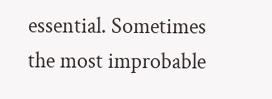essential. Sometimes the most improbable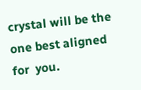crystal will be the one best aligned for  you.